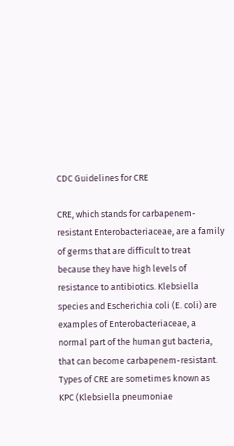CDC Guidelines for CRE

CRE, which stands for carbapenem-resistant Enterobacteriaceae, are a family of germs that are difficult to treat because they have high levels of resistance to antibiotics. Klebsiella species and Escherichia coli (E. coli) are examples of Enterobacteriaceae, a normal part of the human gut bacteria, that can become carbapenem-resistant. Types of CRE are sometimes known as KPC (Klebsiella pneumoniae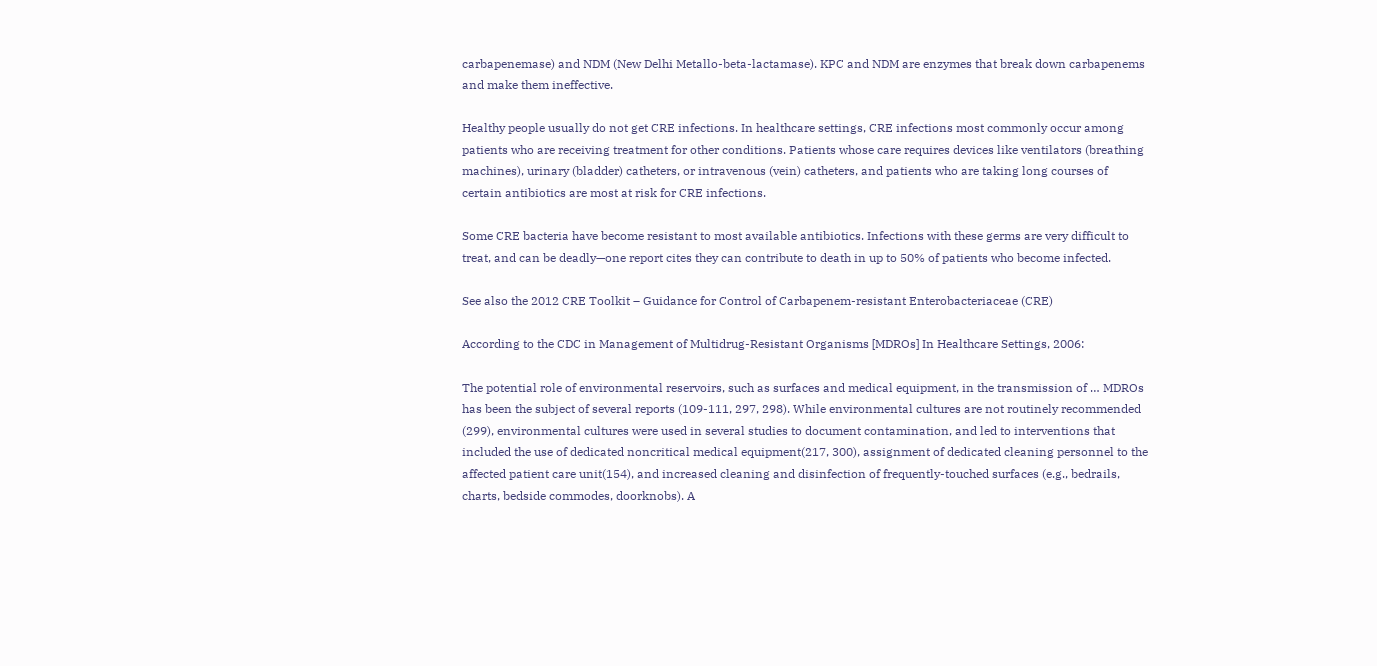carbapenemase) and NDM (New Delhi Metallo-beta-lactamase). KPC and NDM are enzymes that break down carbapenems and make them ineffective.

Healthy people usually do not get CRE infections. In healthcare settings, CRE infections most commonly occur among patients who are receiving treatment for other conditions. Patients whose care requires devices like ventilators (breathing machines), urinary (bladder) catheters, or intravenous (vein) catheters, and patients who are taking long courses of certain antibiotics are most at risk for CRE infections.

Some CRE bacteria have become resistant to most available antibiotics. Infections with these germs are very difficult to treat, and can be deadly—one report cites they can contribute to death in up to 50% of patients who become infected.

See also the 2012 CRE Toolkit – Guidance for Control of Carbapenem-resistant Enterobacteriaceae (CRE)

According to the CDC in Management of Multidrug-Resistant Organisms [MDROs] In Healthcare Settings, 2006:

The potential role of environmental reservoirs, such as surfaces and medical equipment, in the transmission of … MDROs has been the subject of several reports (109-111, 297, 298). While environmental cultures are not routinely recommended (299), environmental cultures were used in several studies to document contamination, and led to interventions that included the use of dedicated noncritical medical equipment(217, 300), assignment of dedicated cleaning personnel to the affected patient care unit(154), and increased cleaning and disinfection of frequently-touched surfaces (e.g., bedrails, charts, bedside commodes, doorknobs). A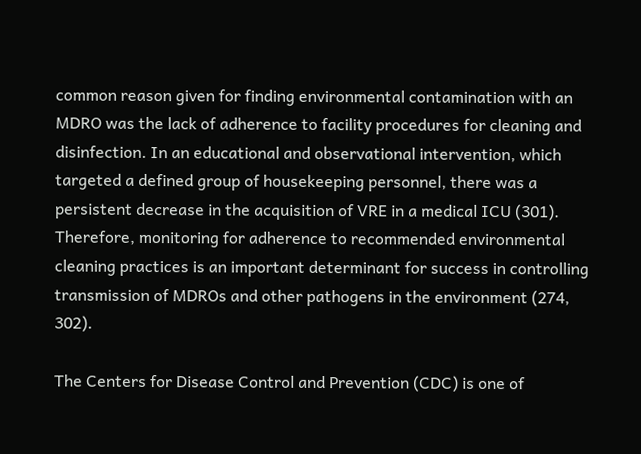common reason given for finding environmental contamination with an MDRO was the lack of adherence to facility procedures for cleaning and disinfection. In an educational and observational intervention, which targeted a defined group of housekeeping personnel, there was a persistent decrease in the acquisition of VRE in a medical ICU (301). Therefore, monitoring for adherence to recommended environmental cleaning practices is an important determinant for success in controlling transmission of MDROs and other pathogens in the environment (274, 302).

The Centers for Disease Control and Prevention (CDC) is one of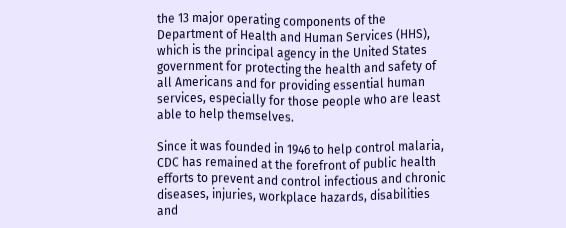the 13 major operating components of the Department of Health and Human Services (HHS), which is the principal agency in the United States government for protecting the health and safety of all Americans and for providing essential human services, especially for those people who are least able to help themselves.

Since it was founded in 1946 to help control malaria, CDC has remained at the forefront of public health efforts to prevent and control infectious and chronic diseases, injuries, workplace hazards, disabilities and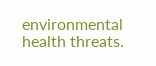environmental health threats.